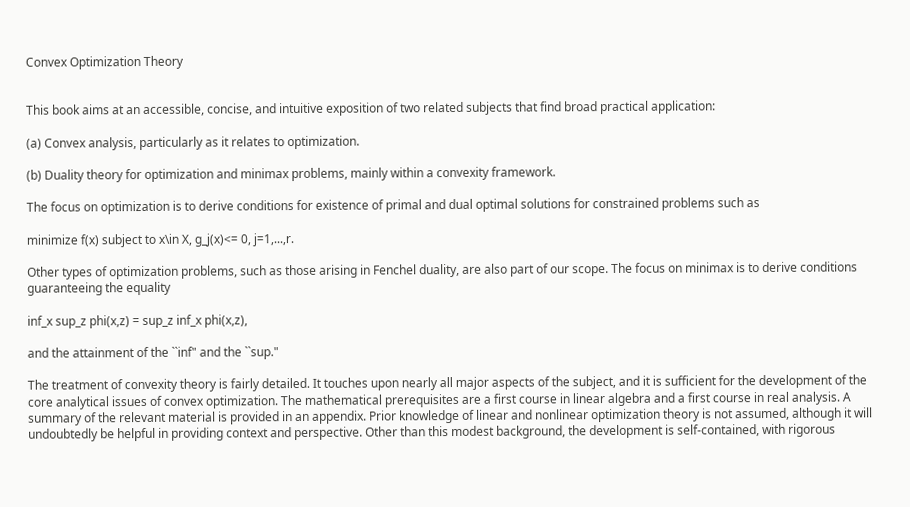Convex Optimization Theory


This book aims at an accessible, concise, and intuitive exposition of two related subjects that find broad practical application:

(a) Convex analysis, particularly as it relates to optimization.

(b) Duality theory for optimization and minimax problems, mainly within a convexity framework.

The focus on optimization is to derive conditions for existence of primal and dual optimal solutions for constrained problems such as

minimize f(x) subject to x\in X, g_j(x)<= 0, j=1,...,r.

Other types of optimization problems, such as those arising in Fenchel duality, are also part of our scope. The focus on minimax is to derive conditions guaranteeing the equality

inf_x sup_z phi(x,z) = sup_z inf_x phi(x,z),

and the attainment of the ``inf" and the ``sup."

The treatment of convexity theory is fairly detailed. It touches upon nearly all major aspects of the subject, and it is sufficient for the development of the core analytical issues of convex optimization. The mathematical prerequisites are a first course in linear algebra and a first course in real analysis. A summary of the relevant material is provided in an appendix. Prior knowledge of linear and nonlinear optimization theory is not assumed, although it will undoubtedly be helpful in providing context and perspective. Other than this modest background, the development is self-contained, with rigorous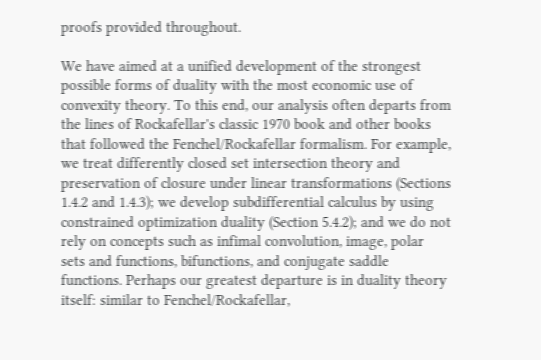proofs provided throughout.

We have aimed at a unified development of the strongest possible forms of duality with the most economic use of convexity theory. To this end, our analysis often departs from the lines of Rockafellar's classic 1970 book and other books that followed the Fenchel/Rockafellar formalism. For example, we treat differently closed set intersection theory and preservation of closure under linear transformations (Sections 1.4.2 and 1.4.3); we develop subdifferential calculus by using constrained optimization duality (Section 5.4.2); and we do not rely on concepts such as infimal convolution, image, polar sets and functions, bifunctions, and conjugate saddle functions. Perhaps our greatest departure is in duality theory itself: similar to Fenchel/Rockafellar,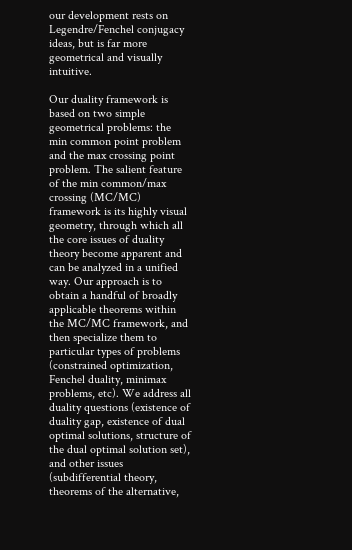our development rests on Legendre/Fenchel conjugacy ideas, but is far more geometrical and visually intuitive.

Our duality framework is based on two simple geometrical problems: the min common point problem and the max crossing point problem. The salient feature of the min common/max crossing (MC/MC) framework is its highly visual geometry, through which all the core issues of duality theory become apparent and can be analyzed in a unified way. Our approach is to obtain a handful of broadly applicable theorems within the MC/MC framework, and then specialize them to particular types of problems (constrained optimization, Fenchel duality, minimax problems, etc). We address all duality questions (existence of duality gap, existence of dual optimal solutions, structure of the dual optimal solution set), and other issues (subdifferential theory, theorems of the alternative,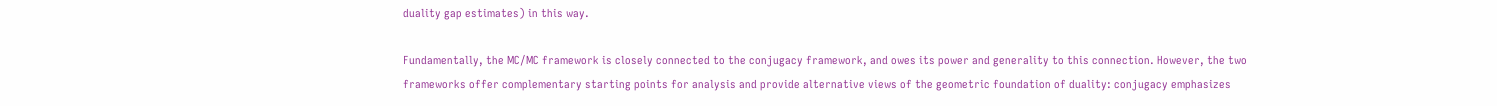duality gap estimates) in this way.

Fundamentally, the MC/MC framework is closely connected to the conjugacy framework, and owes its power and generality to this connection. However, the two frameworks offer complementary starting points for analysis and provide alternative views of the geometric foundation of duality: conjugacy emphasizes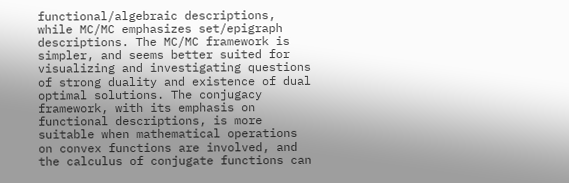functional/algebraic descriptions, while MC/MC emphasizes set/epigraph descriptions. The MC/MC framework is simpler, and seems better suited for visualizing and investigating questions of strong duality and existence of dual optimal solutions. The conjugacy framework, with its emphasis on functional descriptions, is more suitable when mathematical operations on convex functions are involved, and the calculus of conjugate functions can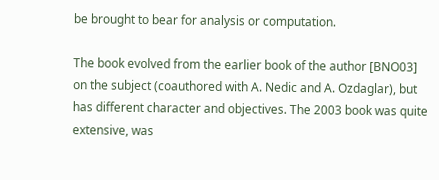be brought to bear for analysis or computation.

The book evolved from the earlier book of the author [BNO03] on the subject (coauthored with A. Nedic and A. Ozdaglar), but has different character and objectives. The 2003 book was quite extensive, was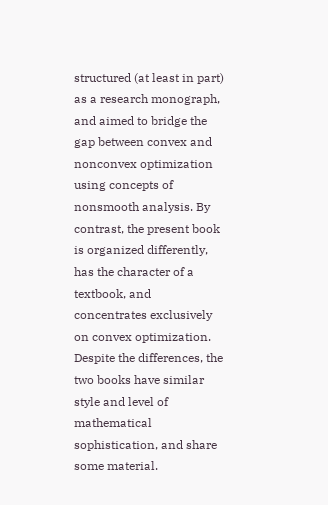structured (at least in part) as a research monograph, and aimed to bridge the gap between convex and nonconvex optimization using concepts of nonsmooth analysis. By contrast, the present book is organized differently, has the character of a textbook, and concentrates exclusively on convex optimization. Despite the differences, the two books have similar style and level of mathematical sophistication, and share some material.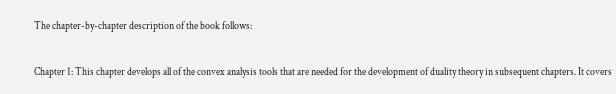The chapter-by-chapter description of the book follows:

Chapter 1: This chapter develops all of the convex analysis tools that are needed for the development of duality theory in subsequent chapters. It covers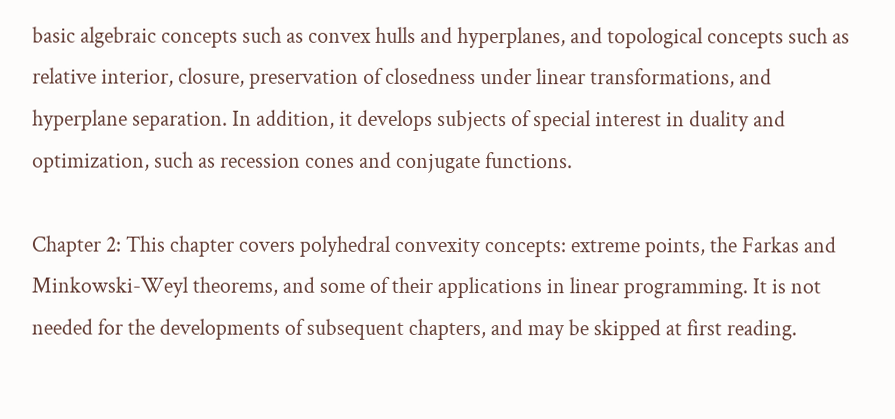basic algebraic concepts such as convex hulls and hyperplanes, and topological concepts such as relative interior, closure, preservation of closedness under linear transformations, and hyperplane separation. In addition, it develops subjects of special interest in duality and optimization, such as recession cones and conjugate functions.

Chapter 2: This chapter covers polyhedral convexity concepts: extreme points, the Farkas and Minkowski-Weyl theorems, and some of their applications in linear programming. It is not needed for the developments of subsequent chapters, and may be skipped at first reading.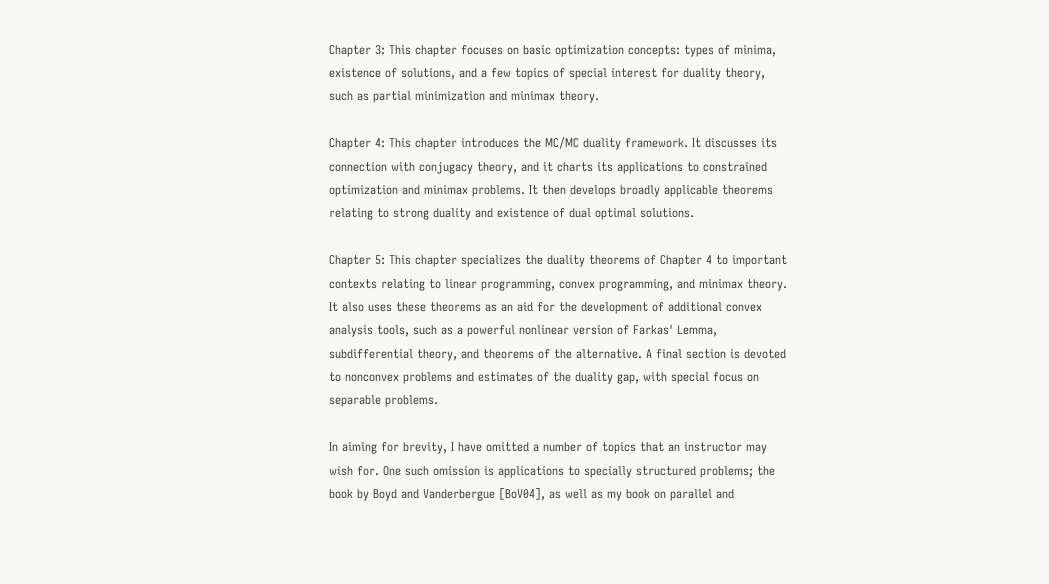Chapter 3: This chapter focuses on basic optimization concepts: types of minima, existence of solutions, and a few topics of special interest for duality theory, such as partial minimization and minimax theory.

Chapter 4: This chapter introduces the MC/MC duality framework. It discusses its connection with conjugacy theory, and it charts its applications to constrained optimization and minimax problems. It then develops broadly applicable theorems relating to strong duality and existence of dual optimal solutions.

Chapter 5: This chapter specializes the duality theorems of Chapter 4 to important contexts relating to linear programming, convex programming, and minimax theory. It also uses these theorems as an aid for the development of additional convex analysis tools, such as a powerful nonlinear version of Farkas' Lemma, subdifferential theory, and theorems of the alternative. A final section is devoted to nonconvex problems and estimates of the duality gap, with special focus on separable problems.

In aiming for brevity, I have omitted a number of topics that an instructor may wish for. One such omission is applications to specially structured problems; the book by Boyd and Vanderbergue [BoV04], as well as my book on parallel and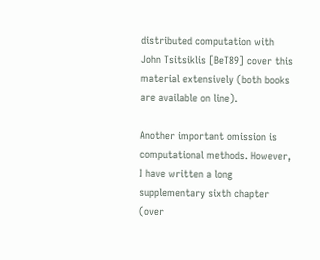distributed computation with John Tsitsiklis [BeT89] cover this material extensively (both books are available on line).

Another important omission is computational methods. However, I have written a long supplementary sixth chapter (over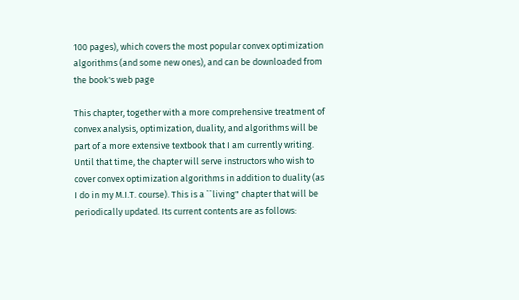100 pages), which covers the most popular convex optimization algorithms (and some new ones), and can be downloaded from the book's web page

This chapter, together with a more comprehensive treatment of convex analysis, optimization, duality, and algorithms will be part of a more extensive textbook that I am currently writing. Until that time, the chapter will serve instructors who wish to cover convex optimization algorithms in addition to duality (as I do in my M.I.T. course). This is a ``living" chapter that will be periodically updated. Its current contents are as follows: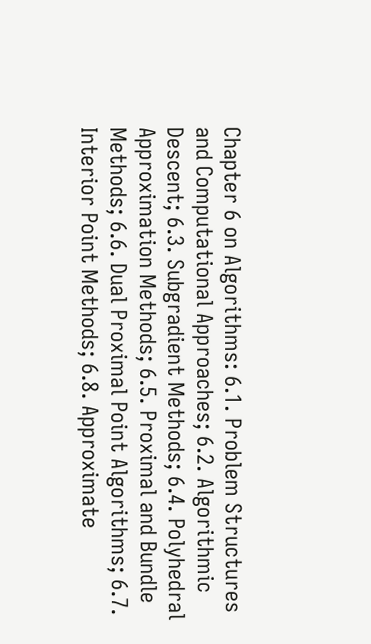Chapter 6 on Algorithms: 6.1. Problem Structures and Computational Approaches; 6.2. Algorithmic Descent; 6.3. Subgradient Methods; 6.4. Polyhedral Approximation Methods; 6.5. Proximal and Bundle Methods; 6.6. Dual Proximal Point Algorithms; 6.7. Interior Point Methods; 6.8. Approximate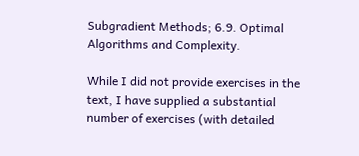Subgradient Methods; 6.9. Optimal Algorithms and Complexity.

While I did not provide exercises in the text, I have supplied a substantial number of exercises (with detailed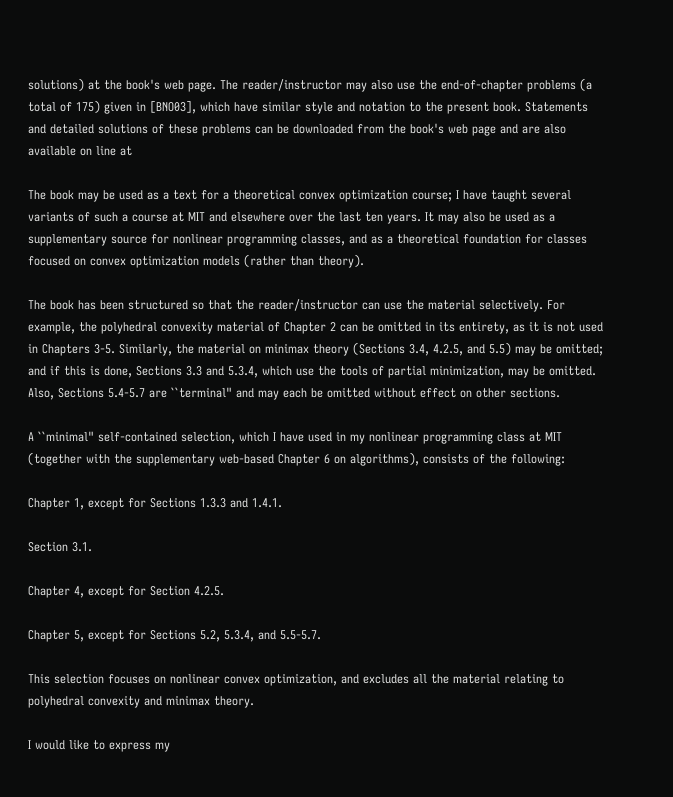solutions) at the book's web page. The reader/instructor may also use the end-of-chapter problems (a total of 175) given in [BNO03], which have similar style and notation to the present book. Statements and detailed solutions of these problems can be downloaded from the book's web page and are also available on line at

The book may be used as a text for a theoretical convex optimization course; I have taught several variants of such a course at MIT and elsewhere over the last ten years. It may also be used as a supplementary source for nonlinear programming classes, and as a theoretical foundation for classes focused on convex optimization models (rather than theory).

The book has been structured so that the reader/instructor can use the material selectively. For example, the polyhedral convexity material of Chapter 2 can be omitted in its entirety, as it is not used in Chapters 3-5. Similarly, the material on minimax theory (Sections 3.4, 4.2.5, and 5.5) may be omitted; and if this is done, Sections 3.3 and 5.3.4, which use the tools of partial minimization, may be omitted. Also, Sections 5.4-5.7 are ``terminal" and may each be omitted without effect on other sections.

A ``minimal" self-contained selection, which I have used in my nonlinear programming class at MIT (together with the supplementary web-based Chapter 6 on algorithms), consists of the following:

Chapter 1, except for Sections 1.3.3 and 1.4.1.

Section 3.1.

Chapter 4, except for Section 4.2.5.

Chapter 5, except for Sections 5.2, 5.3.4, and 5.5-5.7.

This selection focuses on nonlinear convex optimization, and excludes all the material relating to polyhedral convexity and minimax theory.

I would like to express my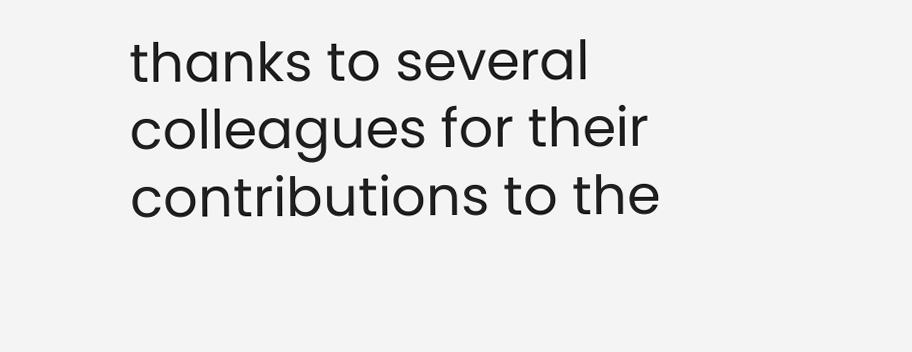thanks to several colleagues for their contributions to the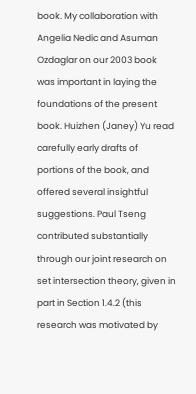book. My collaboration with Angelia Nedic and Asuman Ozdaglar on our 2003 book was important in laying the foundations of the present book. Huizhen (Janey) Yu read carefully early drafts of portions of the book, and offered several insightful suggestions. Paul Tseng contributed substantially through our joint research on set intersection theory, given in part in Section 1.4.2 (this research was motivated by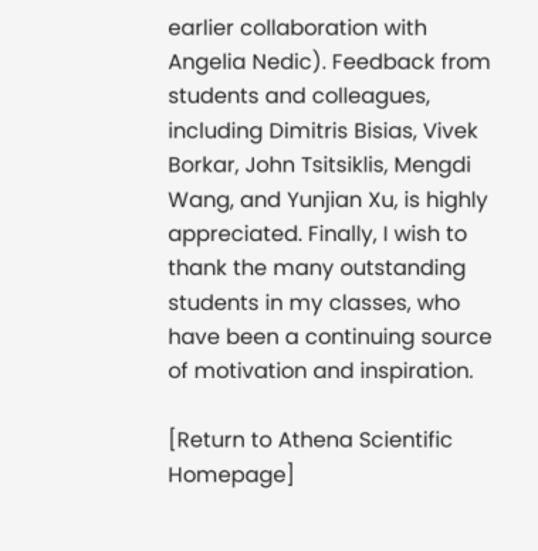earlier collaboration with Angelia Nedic). Feedback from students and colleagues, including Dimitris Bisias, Vivek Borkar, John Tsitsiklis, Mengdi Wang, and Yunjian Xu, is highly appreciated. Finally, I wish to thank the many outstanding students in my classes, who have been a continuing source of motivation and inspiration.

[Return to Athena Scientific Homepage]